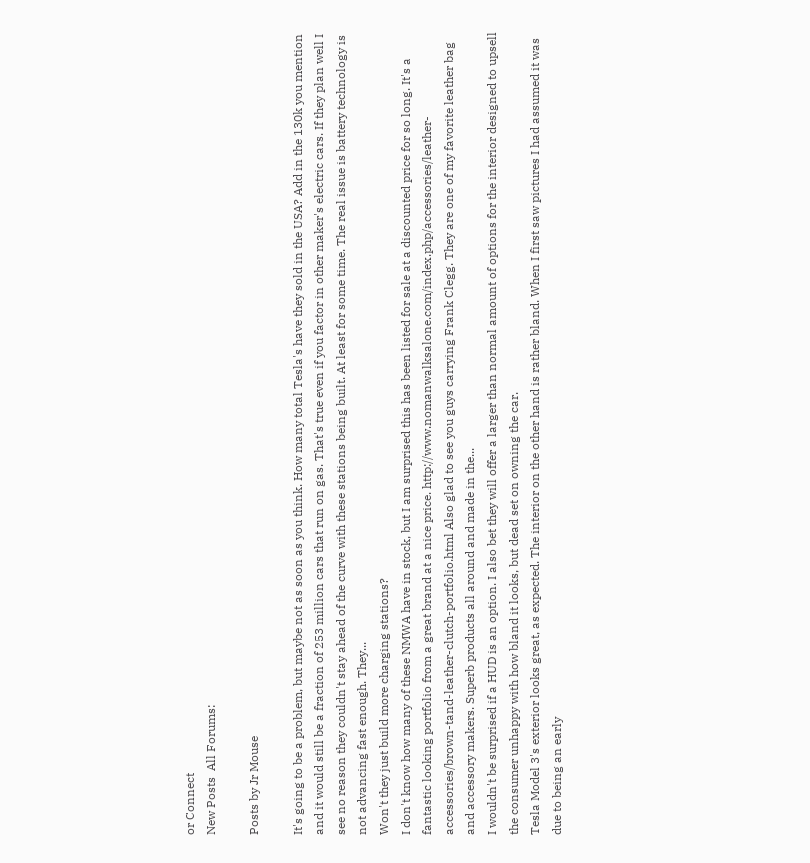or Connect
New Posts  All Forums:

Posts by Jr Mouse

It's going to be a problem, but maybe not as soon as you think. How many total Tesla's have they sold in the USA? Add in the 130k you mention and it would still be a fraction of 253 million cars that run on gas. That's true even if you factor in other maker's electric cars. If they plan well I see no reason they couldn't stay ahead of the curve with these stations being built. At least for some time. The real issue is battery technology is not advancing fast enough. They...
Won't they just build more charging stations?
I don't know how many of these NMWA have in stock, but I am surprised this has been listed for sale at a discounted price for so long. It's a fantastic looking portfolio from a great brand at a nice price. http://www.nomanwalksalone.com/index.php/accessories/leather-accessories/brown-tand-leather-clutch-portfolio.html Also glad to see you guys carrying Frank Clegg. They are one of my favorite leather bag and accessory makers. Superb products all around and made in the...
I wouldn't be surprised if a HUD is an option. I also bet they will offer a larger than normal amount of options for the interior designed to upsell the consumer unhappy with how bland it looks, but dead set on owning the car.
Tesla Model 3's exterior looks great, as expected. The interior on the other hand is rather bland. When I first saw pictures I had assumed it was due to being an early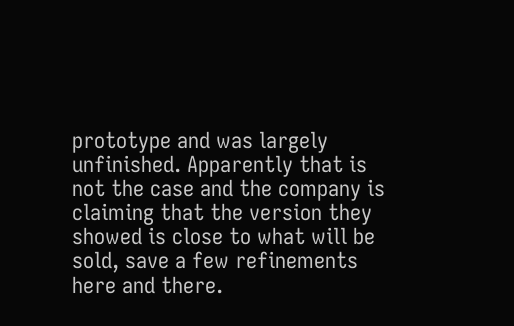prototype and was largely unfinished. Apparently that is not the case and the company is claiming that the version they showed is close to what will be sold, save a few refinements here and there.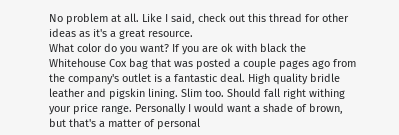No problem at all. Like I said, check out this thread for other ideas as it's a great resource.
What color do you want? If you are ok with black the Whitehouse Cox bag that was posted a couple pages ago from the company's outlet is a fantastic deal. High quality bridle leather and pigskin lining. Slim too. Should fall right withing your price range. Personally I would want a shade of brown, but that's a matter of personal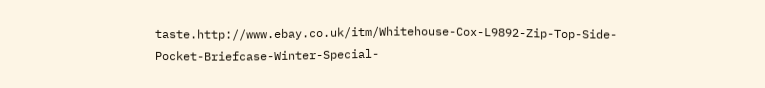taste.http://www.ebay.co.uk/itm/Whitehouse-Cox-L9892-Zip-Top-Side-Pocket-Briefcase-Winter-Special-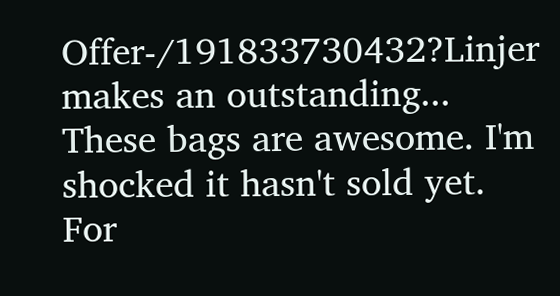Offer-/191833730432?Linjer makes an outstanding...
These bags are awesome. I'm shocked it hasn't sold yet.
For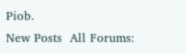Piob.
New Posts  All Forums: